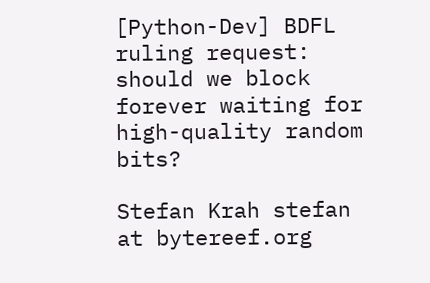[Python-Dev] BDFL ruling request: should we block forever waiting for high-quality random bits?

Stefan Krah stefan at bytereef.org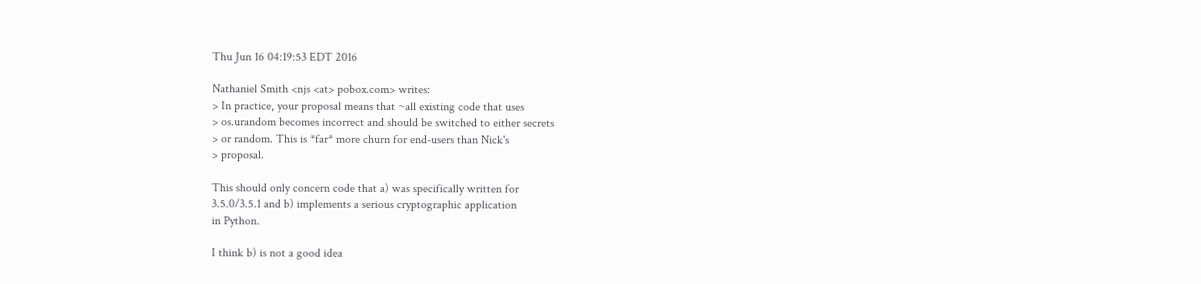Thu Jun 16 04:19:53 EDT 2016

Nathaniel Smith <njs <at> pobox.com> writes:
> In practice, your proposal means that ~all existing code that uses
> os.urandom becomes incorrect and should be switched to either secrets
> or random. This is *far* more churn for end-users than Nick's
> proposal.

This should only concern code that a) was specifically written for
3.5.0/3.5.1 and b) implements a serious cryptographic application
in Python.

I think b) is not a good idea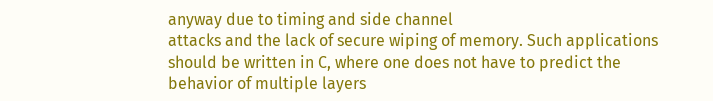anyway due to timing and side channel
attacks and the lack of secure wiping of memory. Such applications
should be written in C, where one does not have to predict the
behavior of multiple layers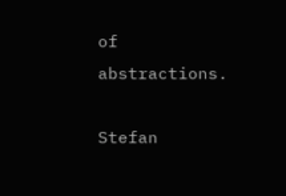of abstractions.

Stefan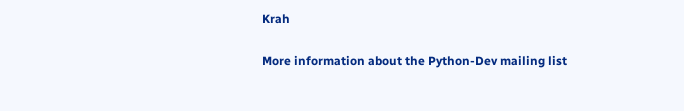Krah

More information about the Python-Dev mailing list